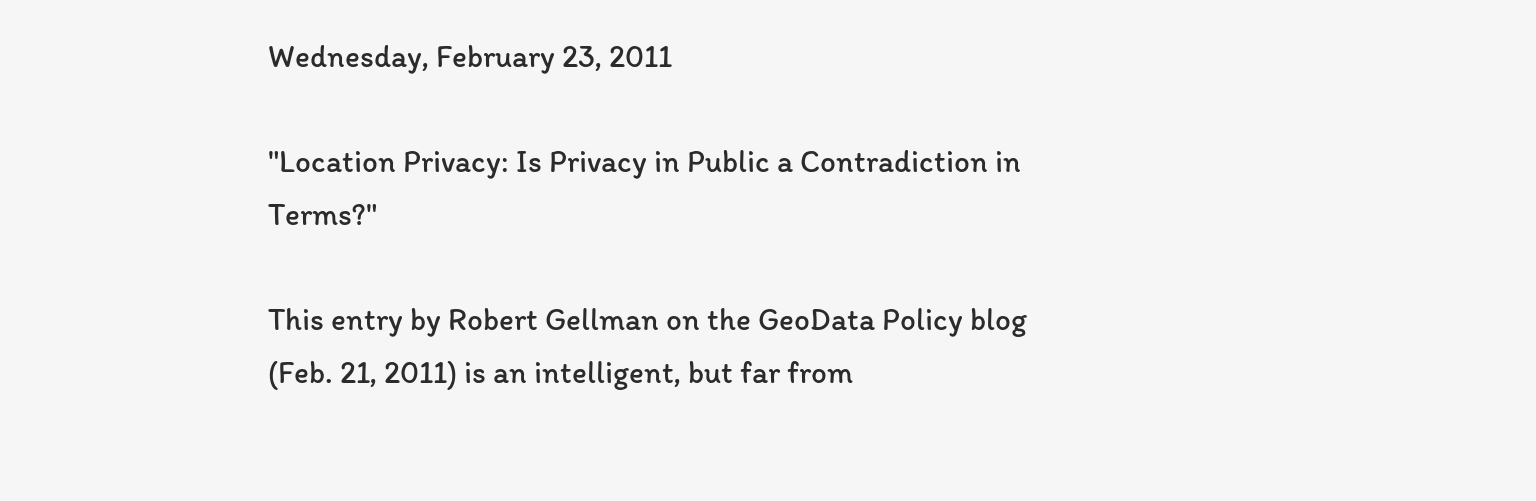Wednesday, February 23, 2011

"Location Privacy: Is Privacy in Public a Contradiction in Terms?"

This entry by Robert Gellman on the GeoData Policy blog (Feb. 21, 2011) is an intelligent, but far from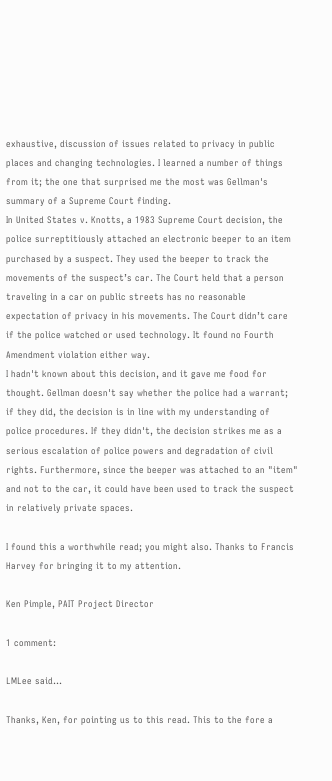exhaustive, discussion of issues related to privacy in public places and changing technologies. I learned a number of things from it; the one that surprised me the most was Gellman's summary of a Supreme Court finding.
In United States v. Knotts, a 1983 Supreme Court decision, the police surreptitiously attached an electronic beeper to an item purchased by a suspect. They used the beeper to track the movements of the suspect’s car. The Court held that a person traveling in a car on public streets has no reasonable expectation of privacy in his movements. The Court didn’t care if the police watched or used technology. It found no Fourth Amendment violation either way.
I hadn't known about this decision, and it gave me food for thought. Gellman doesn't say whether the police had a warrant; if they did, the decision is in line with my understanding of police procedures. If they didn't, the decision strikes me as a serious escalation of police powers and degradation of civil rights. Furthermore, since the beeper was attached to an "item" and not to the car, it could have been used to track the suspect in relatively private spaces.

I found this a worthwhile read; you might also. Thanks to Francis Harvey for bringing it to my attention.

Ken Pimple, PAIT Project Director

1 comment:

LMLee said...

Thanks, Ken, for pointing us to this read. This to the fore a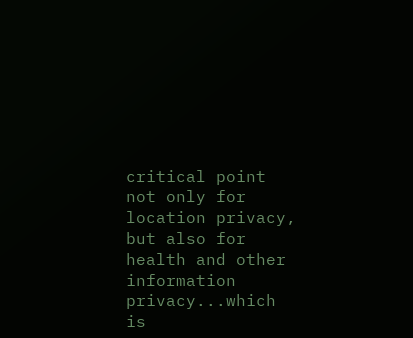critical point not only for location privacy, but also for health and other information privacy...which is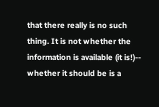that there really is no such thing. It is not whether the information is available (it is!)-- whether it should be is a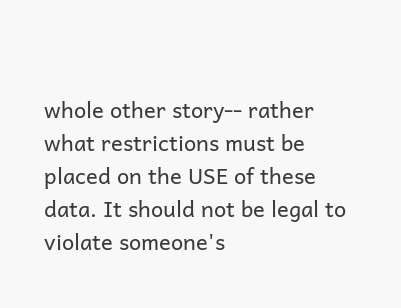whole other story-- rather what restrictions must be placed on the USE of these data. It should not be legal to violate someone's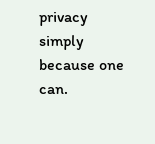privacy simply because one can.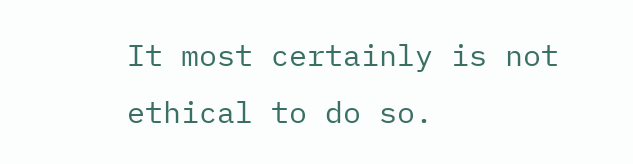It most certainly is not ethical to do so.